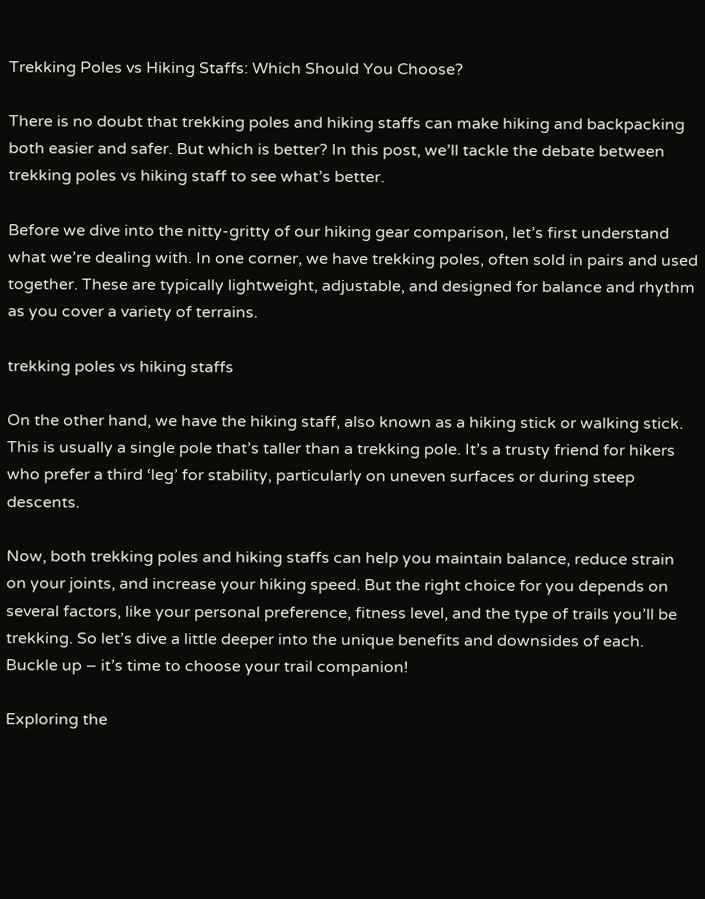Trekking Poles vs Hiking Staffs: Which Should You Choose?

There is no doubt that trekking poles and hiking staffs can make hiking and backpacking both easier and safer. But which is better? In this post, we’ll tackle the debate between trekking poles vs hiking staff to see what’s better.

Before we dive into the nitty-gritty of our hiking gear comparison, let’s first understand what we’re dealing with. In one corner, we have trekking poles, often sold in pairs and used together. These are typically lightweight, adjustable, and designed for balance and rhythm as you cover a variety of terrains.

trekking poles vs hiking staffs

On the other hand, we have the hiking staff, also known as a hiking stick or walking stick. This is usually a single pole that’s taller than a trekking pole. It’s a trusty friend for hikers who prefer a third ‘leg’ for stability, particularly on uneven surfaces or during steep descents.

Now, both trekking poles and hiking staffs can help you maintain balance, reduce strain on your joints, and increase your hiking speed. But the right choice for you depends on several factors, like your personal preference, fitness level, and the type of trails you’ll be trekking. So let’s dive a little deeper into the unique benefits and downsides of each. Buckle up – it’s time to choose your trail companion!

Exploring the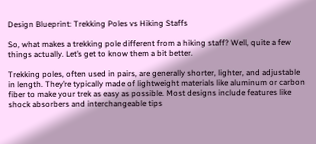Design Blueprint: Trekking Poles vs Hiking Staffs

So, what makes a trekking pole different from a hiking staff? Well, quite a few things actually. Let’s get to know them a bit better.

Trekking poles, often used in pairs, are generally shorter, lighter, and adjustable in length. They’re typically made of lightweight materials like aluminum or carbon fiber to make your trek as easy as possible. Most designs include features like shock absorbers and interchangeable tips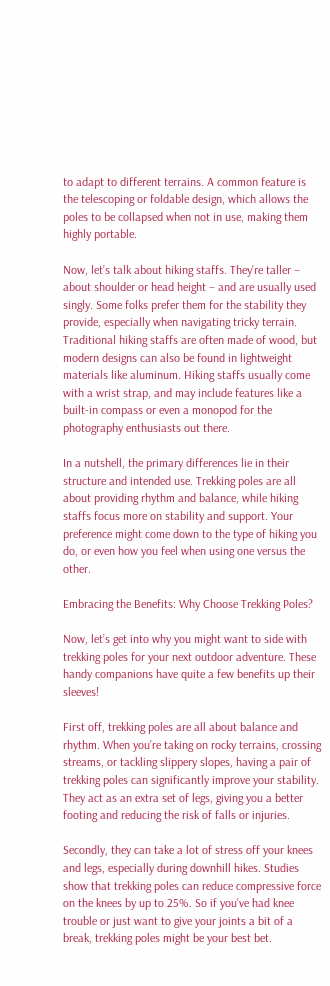to adapt to different terrains. A common feature is the telescoping or foldable design, which allows the poles to be collapsed when not in use, making them highly portable.

Now, let’s talk about hiking staffs. They’re taller – about shoulder or head height – and are usually used singly. Some folks prefer them for the stability they provide, especially when navigating tricky terrain. Traditional hiking staffs are often made of wood, but modern designs can also be found in lightweight materials like aluminum. Hiking staffs usually come with a wrist strap, and may include features like a built-in compass or even a monopod for the photography enthusiasts out there.

In a nutshell, the primary differences lie in their structure and intended use. Trekking poles are all about providing rhythm and balance, while hiking staffs focus more on stability and support. Your preference might come down to the type of hiking you do, or even how you feel when using one versus the other.

Embracing the Benefits: Why Choose Trekking Poles?

Now, let’s get into why you might want to side with trekking poles for your next outdoor adventure. These handy companions have quite a few benefits up their sleeves!

First off, trekking poles are all about balance and rhythm. When you’re taking on rocky terrains, crossing streams, or tackling slippery slopes, having a pair of trekking poles can significantly improve your stability. They act as an extra set of legs, giving you a better footing and reducing the risk of falls or injuries.

Secondly, they can take a lot of stress off your knees and legs, especially during downhill hikes. Studies show that trekking poles can reduce compressive force on the knees by up to 25%. So if you’ve had knee trouble or just want to give your joints a bit of a break, trekking poles might be your best bet.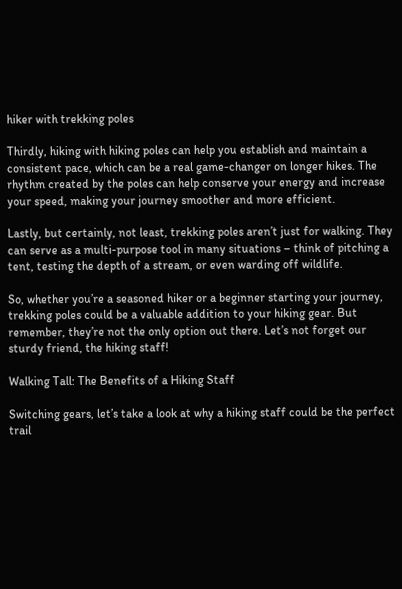hiker with trekking poles

Thirdly, hiking with hiking poles can help you establish and maintain a consistent pace, which can be a real game-changer on longer hikes. The rhythm created by the poles can help conserve your energy and increase your speed, making your journey smoother and more efficient.

Lastly, but certainly, not least, trekking poles aren’t just for walking. They can serve as a multi-purpose tool in many situations – think of pitching a tent, testing the depth of a stream, or even warding off wildlife.

So, whether you’re a seasoned hiker or a beginner starting your journey, trekking poles could be a valuable addition to your hiking gear. But remember, they’re not the only option out there. Let’s not forget our sturdy friend, the hiking staff!

Walking Tall: The Benefits of a Hiking Staff

Switching gears, let’s take a look at why a hiking staff could be the perfect trail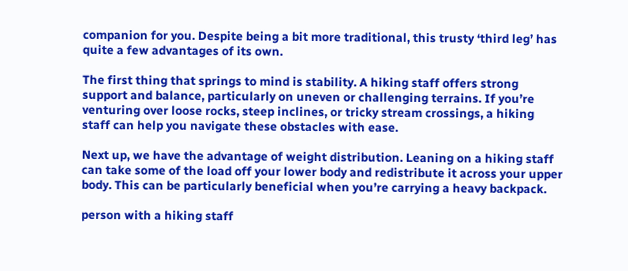companion for you. Despite being a bit more traditional, this trusty ‘third leg’ has quite a few advantages of its own.

The first thing that springs to mind is stability. A hiking staff offers strong support and balance, particularly on uneven or challenging terrains. If you’re venturing over loose rocks, steep inclines, or tricky stream crossings, a hiking staff can help you navigate these obstacles with ease.

Next up, we have the advantage of weight distribution. Leaning on a hiking staff can take some of the load off your lower body and redistribute it across your upper body. This can be particularly beneficial when you’re carrying a heavy backpack.

person with a hiking staff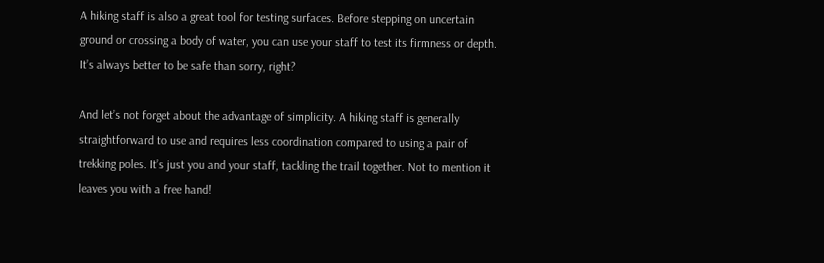A hiking staff is also a great tool for testing surfaces. Before stepping on uncertain ground or crossing a body of water, you can use your staff to test its firmness or depth. It’s always better to be safe than sorry, right?

And let’s not forget about the advantage of simplicity. A hiking staff is generally straightforward to use and requires less coordination compared to using a pair of trekking poles. It’s just you and your staff, tackling the trail together. Not to mention it leaves you with a free hand!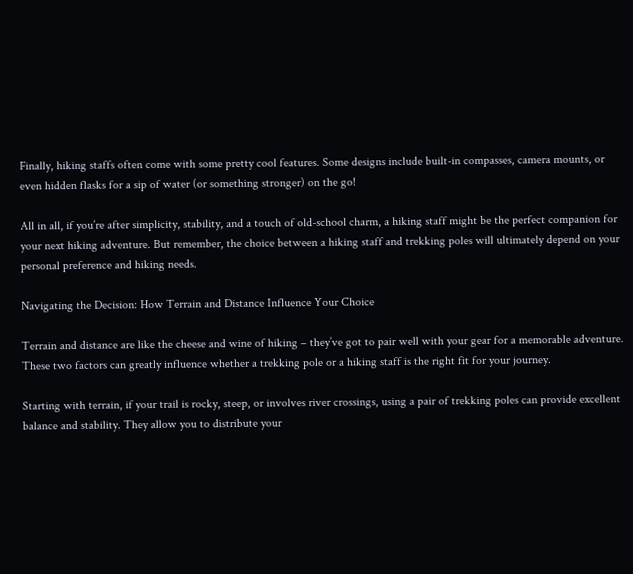Finally, hiking staffs often come with some pretty cool features. Some designs include built-in compasses, camera mounts, or even hidden flasks for a sip of water (or something stronger) on the go!

All in all, if you’re after simplicity, stability, and a touch of old-school charm, a hiking staff might be the perfect companion for your next hiking adventure. But remember, the choice between a hiking staff and trekking poles will ultimately depend on your personal preference and hiking needs.

Navigating the Decision: How Terrain and Distance Influence Your Choice

Terrain and distance are like the cheese and wine of hiking – they’ve got to pair well with your gear for a memorable adventure. These two factors can greatly influence whether a trekking pole or a hiking staff is the right fit for your journey.

Starting with terrain, if your trail is rocky, steep, or involves river crossings, using a pair of trekking poles can provide excellent balance and stability. They allow you to distribute your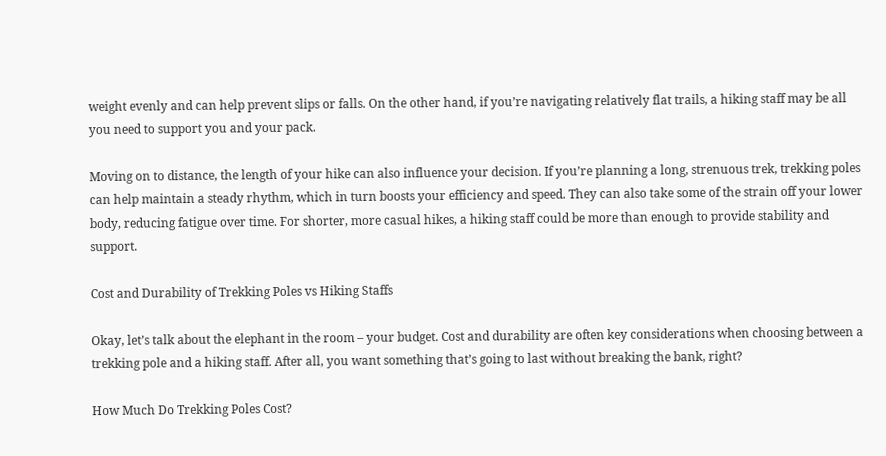weight evenly and can help prevent slips or falls. On the other hand, if you’re navigating relatively flat trails, a hiking staff may be all you need to support you and your pack.

Moving on to distance, the length of your hike can also influence your decision. If you’re planning a long, strenuous trek, trekking poles can help maintain a steady rhythm, which in turn boosts your efficiency and speed. They can also take some of the strain off your lower body, reducing fatigue over time. For shorter, more casual hikes, a hiking staff could be more than enough to provide stability and support.

Cost and Durability of Trekking Poles vs Hiking Staffs

Okay, let’s talk about the elephant in the room – your budget. Cost and durability are often key considerations when choosing between a trekking pole and a hiking staff. After all, you want something that’s going to last without breaking the bank, right?

How Much Do Trekking Poles Cost?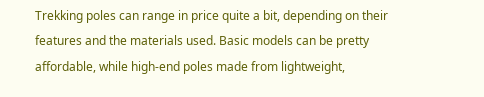Trekking poles can range in price quite a bit, depending on their features and the materials used. Basic models can be pretty affordable, while high-end poles made from lightweight,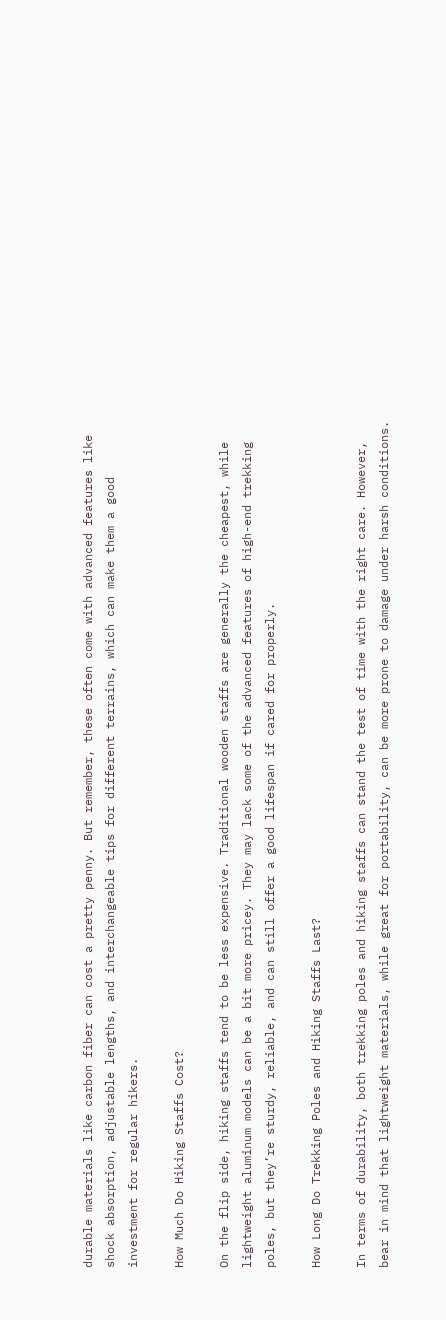durable materials like carbon fiber can cost a pretty penny. But remember, these often come with advanced features like shock absorption, adjustable lengths, and interchangeable tips for different terrains, which can make them a good investment for regular hikers.

How Much Do Hiking Staffs Cost?

On the flip side, hiking staffs tend to be less expensive. Traditional wooden staffs are generally the cheapest, while lightweight aluminum models can be a bit more pricey. They may lack some of the advanced features of high-end trekking poles, but they’re sturdy, reliable, and can still offer a good lifespan if cared for properly.

How Long Do Trekking Poles and Hiking Staffs Last?

In terms of durability, both trekking poles and hiking staffs can stand the test of time with the right care. However, bear in mind that lightweight materials, while great for portability, can be more prone to damage under harsh conditions.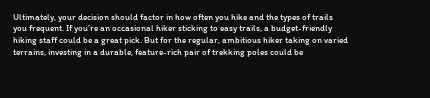Ultimately, your decision should factor in how often you hike and the types of trails you frequent. If you’re an occasional hiker sticking to easy trails, a budget-friendly hiking staff could be a great pick. But for the regular, ambitious hiker taking on varied terrains, investing in a durable, feature-rich pair of trekking poles could be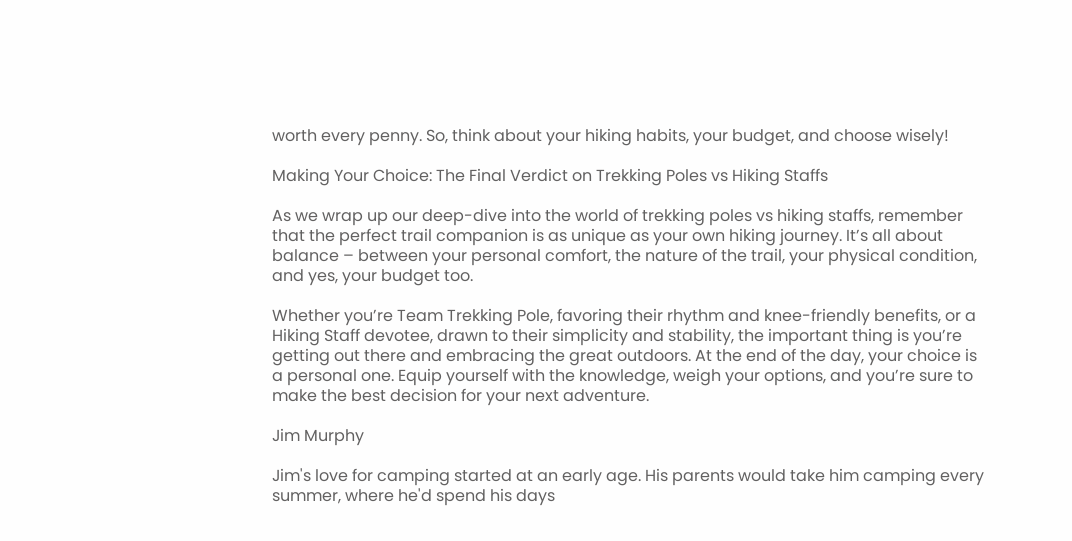worth every penny. So, think about your hiking habits, your budget, and choose wisely!

Making Your Choice: The Final Verdict on Trekking Poles vs Hiking Staffs

As we wrap up our deep-dive into the world of trekking poles vs hiking staffs, remember that the perfect trail companion is as unique as your own hiking journey. It’s all about balance – between your personal comfort, the nature of the trail, your physical condition, and yes, your budget too.

Whether you’re Team Trekking Pole, favoring their rhythm and knee-friendly benefits, or a Hiking Staff devotee, drawn to their simplicity and stability, the important thing is you’re getting out there and embracing the great outdoors. At the end of the day, your choice is a personal one. Equip yourself with the knowledge, weigh your options, and you’re sure to make the best decision for your next adventure.

Jim Murphy

Jim's love for camping started at an early age. His parents would take him camping every summer, where he'd spend his days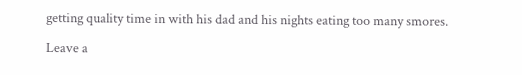getting quality time in with his dad and his nights eating too many smores.

Leave a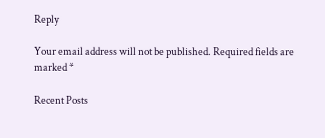Reply

Your email address will not be published. Required fields are marked *

Recent Posts